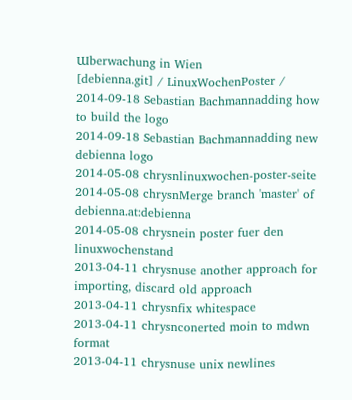Ɯberwachung in Wien
[debienna.git] / LinuxWochenPoster /
2014-09-18 Sebastian Bachmannadding how to build the logo
2014-09-18 Sebastian Bachmannadding new debienna logo
2014-05-08 chrysnlinuxwochen-poster-seite
2014-05-08 chrysnMerge branch 'master' of debienna.at:debienna
2014-05-08 chrysnein poster fuer den linuxwochenstand
2013-04-11 chrysnuse another approach for importing, discard old approach
2013-04-11 chrysnfix whitespace
2013-04-11 chrysnconerted moin to mdwn format
2013-04-11 chrysnuse unix newlines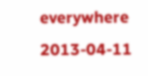everywhere
2013-04-11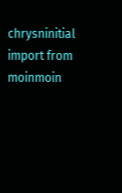chrysninitial import from moinmoin